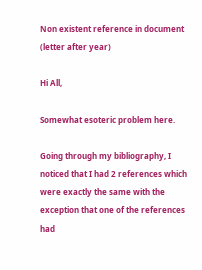Non existent reference in document (letter after year)

Hi All,

Somewhat esoteric problem here.

Going through my bibliography, I noticed that I had 2 references which were exactly the same with the exception that one of the references had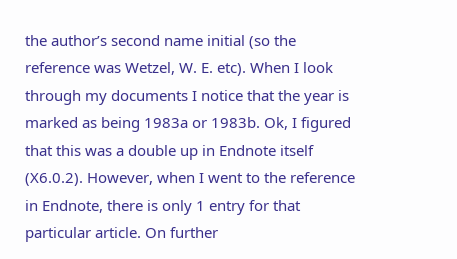the author’s second name initial (so the reference was Wetzel, W. E. etc). When I look through my documents I notice that the year is marked as being 1983a or 1983b. Ok, I figured that this was a double up in Endnote itself (X6.0.2). However, when I went to the reference in Endnote, there is only 1 entry for that particular article. On further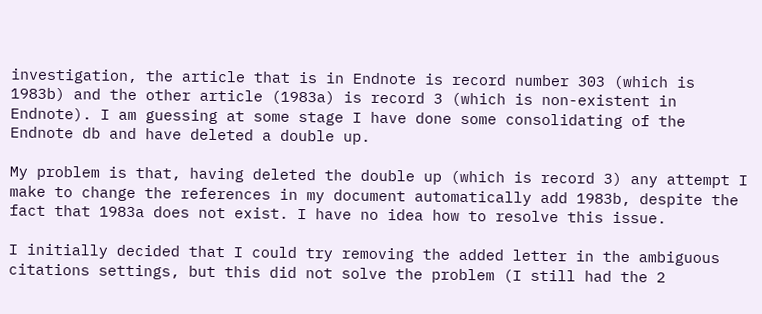investigation, the article that is in Endnote is record number 303 (which is 1983b) and the other article (1983a) is record 3 (which is non-existent in Endnote). I am guessing at some stage I have done some consolidating of the Endnote db and have deleted a double up.

My problem is that, having deleted the double up (which is record 3) any attempt I make to change the references in my document automatically add 1983b, despite the fact that 1983a does not exist. I have no idea how to resolve this issue.

I initially decided that I could try removing the added letter in the ambiguous citations settings, but this did not solve the problem (I still had the 2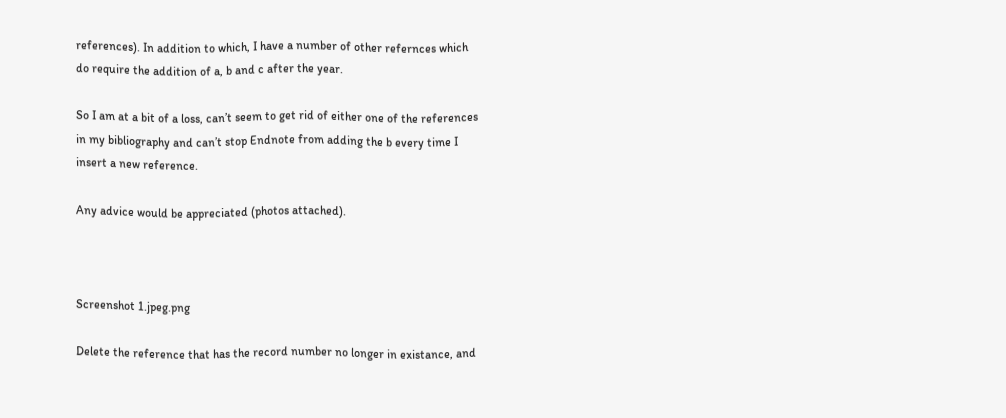references). In addition to which, I have a number of other refernces which do require the addition of a, b and c after the year.

So I am at a bit of a loss, can’t seem to get rid of either one of the references in my bibliography and can’t stop Endnote from adding the b every time I insert a new reference.

Any advice would be appreciated (photos attached).



Screenshot 1.jpeg.png

Delete the reference that has the record number no longer in existance, and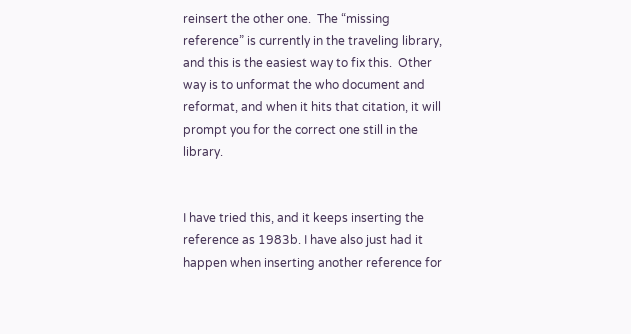reinsert the other one.  The “missing reference” is currently in the traveling library, and this is the easiest way to fix this.  Other way is to unformat the who document and reformat, and when it hits that citation, it will prompt you for the correct one still in the library.


I have tried this, and it keeps inserting the reference as 1983b. I have also just had it happen when inserting another reference for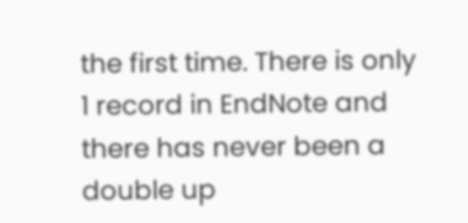the first time. There is only 1 record in EndNote and there has never been a double up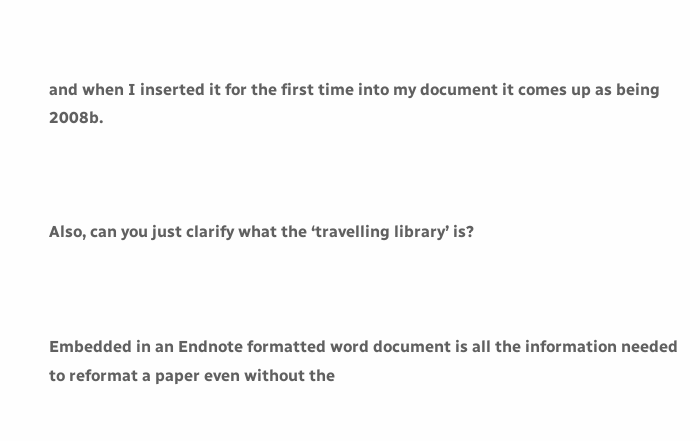and when I inserted it for the first time into my document it comes up as being 2008b.



Also, can you just clarify what the ‘travelling library’ is?



Embedded in an Endnote formatted word document is all the information needed to reformat a paper even without the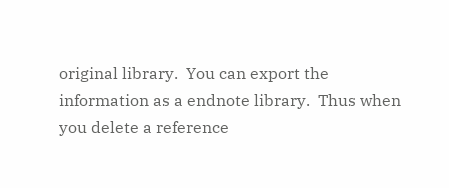original library.  You can export the information as a endnote library.  Thus when you delete a reference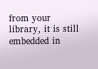from your library, it is still embedded in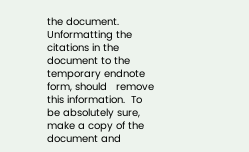the document.  Unformatting the citations in the document to the temporary endnote form, should   remove this information.  To be absolutely sure, make a copy of the document and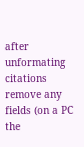after unformating citations remove any fields (on a PC the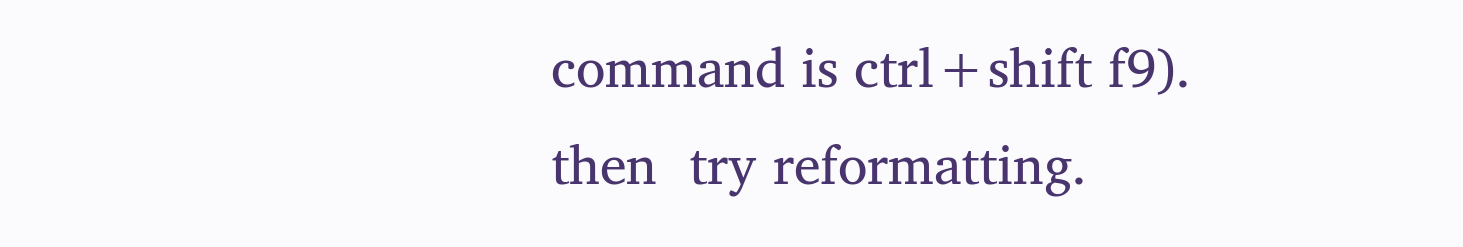command is ctrl+shift f9).  then  try reformatting.